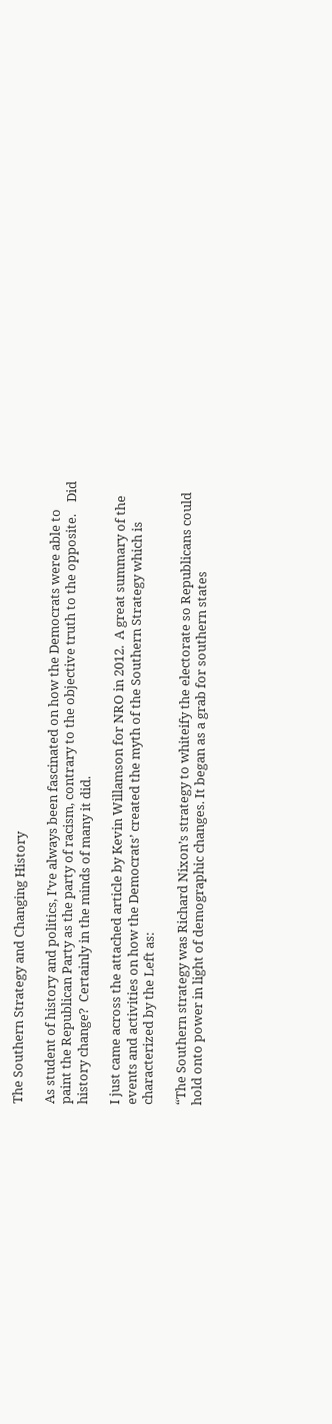The Southern Strategy and Changing History

As student of history and politics, I’ve always been fascinated on how the Democrats were able to paint the Republican Party as the party of racism, contrary to the objective truth to the opposite.    Did history change?  Certainly in the minds of many it did.

I just came across the attached article by Kevin Willamson for NRO in 2012.  A great summary of the events and activities on how the Democrats’ created the myth of the Southern Strategy which is characterized by the Left as:

“The Southern strategy was Richard Nixon’s strategy to whiteify the electorate so Republicans could hold onto power in light of demographic changes. It began as a grab for southern states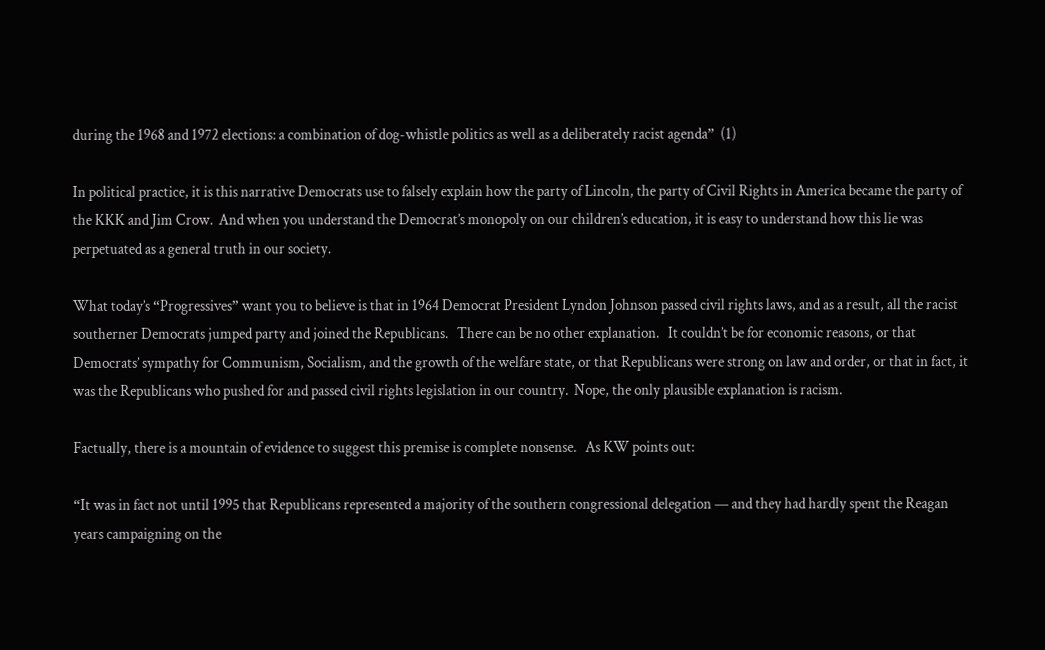during the 1968 and 1972 elections: a combination of dog-whistle politics as well as a deliberately racist agenda”  (1)

In political practice, it is this narrative Democrats use to falsely explain how the party of Lincoln, the party of Civil Rights in America became the party of the KKK and Jim Crow.  And when you understand the Democrat’s monopoly on our children’s education, it is easy to understand how this lie was perpetuated as a general truth in our society.

What today’s “Progressives” want you to believe is that in 1964 Democrat President Lyndon Johnson passed civil rights laws, and as a result, all the racist southerner Democrats jumped party and joined the Republicans.   There can be no other explanation.   It couldn’t be for economic reasons, or that Democrats’ sympathy for Communism, Socialism, and the growth of the welfare state, or that Republicans were strong on law and order, or that in fact, it was the Republicans who pushed for and passed civil rights legislation in our country.  Nope, the only plausible explanation is racism.

Factually, there is a mountain of evidence to suggest this premise is complete nonsense.   As KW points out:

“It was in fact not until 1995 that Republicans represented a majority of the southern congressional delegation — and they had hardly spent the Reagan years campaigning on the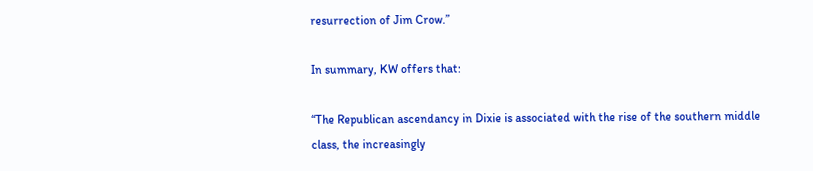resurrection of Jim Crow.”

In summary, KW offers that:

“The Republican ascendancy in Dixie is associated with the rise of the southern middle class, the increasingly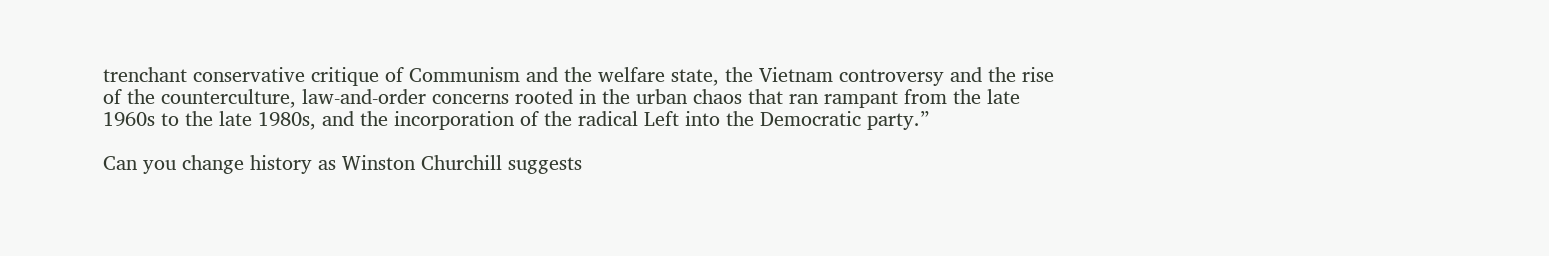trenchant conservative critique of Communism and the welfare state, the Vietnam controversy and the rise of the counterculture, law-and-order concerns rooted in the urban chaos that ran rampant from the late 1960s to the late 1980s, and the incorporation of the radical Left into the Democratic party.”

Can you change history as Winston Churchill suggests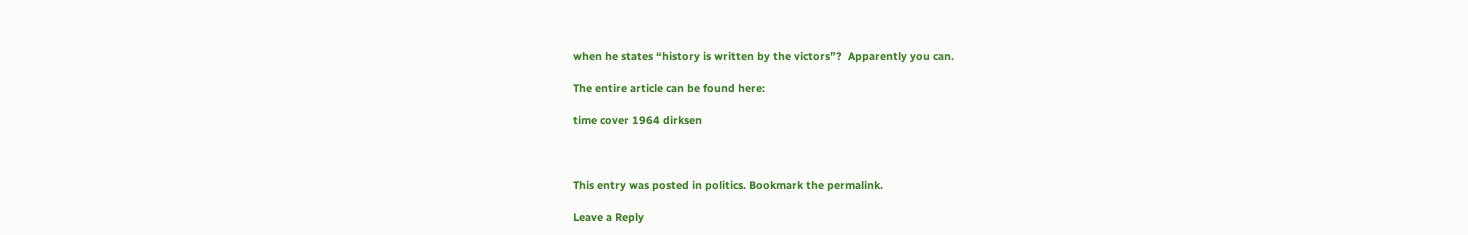when he states “history is written by the victors”?  Apparently you can.

The entire article can be found here:

time cover 1964 dirksen



This entry was posted in politics. Bookmark the permalink.

Leave a Reply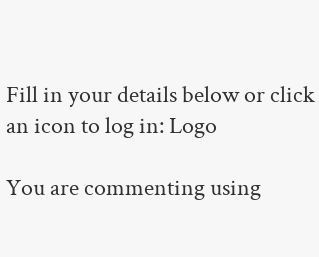Fill in your details below or click an icon to log in: Logo

You are commenting using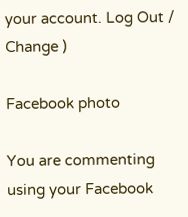your account. Log Out /  Change )

Facebook photo

You are commenting using your Facebook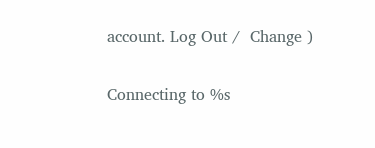account. Log Out /  Change )

Connecting to %s